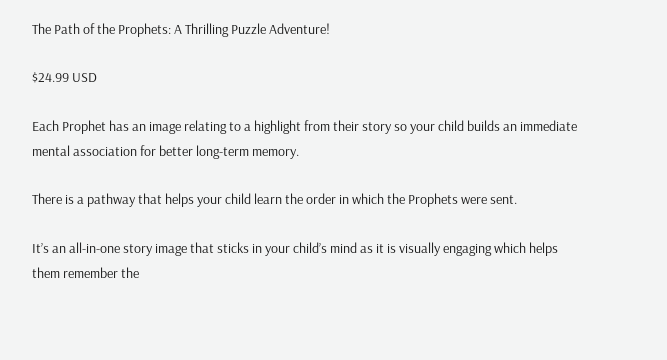The Path of the Prophets: A Thrilling Puzzle Adventure!

$24.99 USD

Each Prophet has an image relating to a highlight from their story so your child builds an immediate mental association for better long-term memory.

There is a pathway that helps your child learn the order in which the Prophets were sent.

It’s an all-in-one story image that sticks in your child’s mind as it is visually engaging which helps them remember the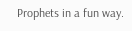Prophets in a fun way.